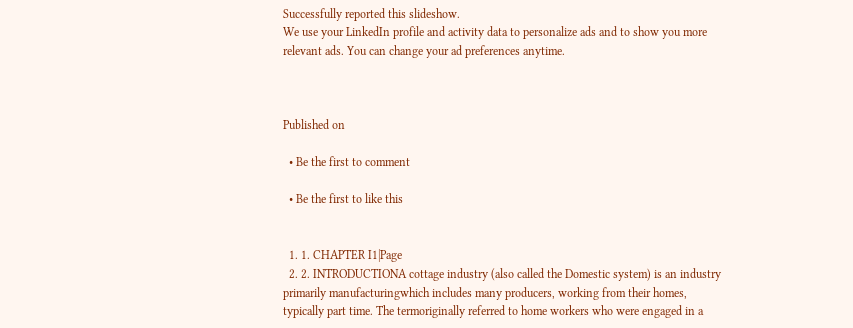Successfully reported this slideshow.
We use your LinkedIn profile and activity data to personalize ads and to show you more relevant ads. You can change your ad preferences anytime.



Published on

  • Be the first to comment

  • Be the first to like this


  1. 1. CHAPTER I1|Page
  2. 2. INTRODUCTIONA cottage industry (also called the Domestic system) is an industry primarily manufacturingwhich includes many producers, working from their homes, typically part time. The termoriginally referred to home workers who were engaged in a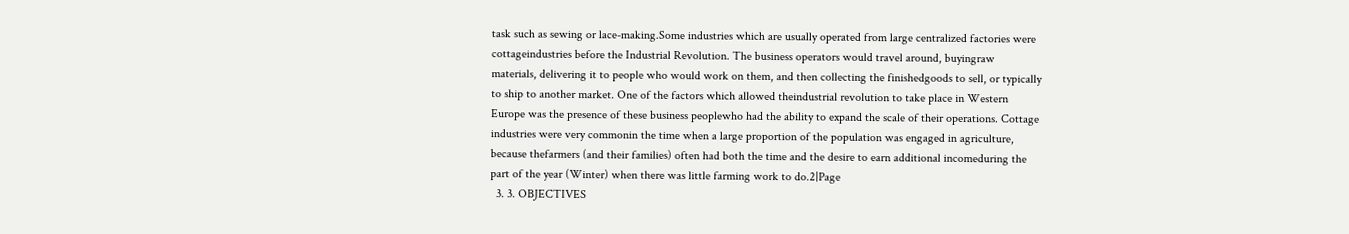task such as sewing or lace-making.Some industries which are usually operated from large centralized factories were cottageindustries before the Industrial Revolution. The business operators would travel around, buyingraw materials, delivering it to people who would work on them, and then collecting the finishedgoods to sell, or typically to ship to another market. One of the factors which allowed theindustrial revolution to take place in Western Europe was the presence of these business peoplewho had the ability to expand the scale of their operations. Cottage industries were very commonin the time when a large proportion of the population was engaged in agriculture, because thefarmers (and their families) often had both the time and the desire to earn additional incomeduring the part of the year (Winter) when there was little farming work to do.2|Page
  3. 3. OBJECTIVES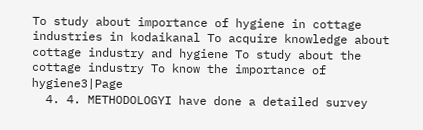To study about importance of hygiene in cottage industries in kodaikanal To acquire knowledge about cottage industry and hygiene To study about the cottage industry To know the importance of hygiene3|Page
  4. 4. METHODOLOGYI have done a detailed survey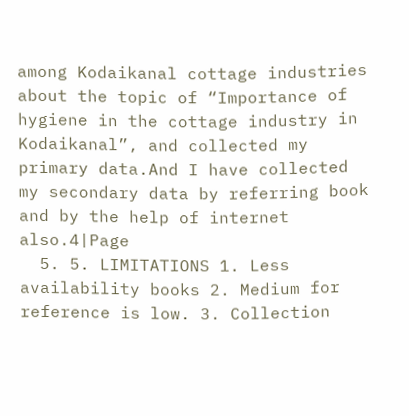among Kodaikanal cottage industries about the topic of “Importance of hygiene in the cottage industry in Kodaikanal”, and collected my primary data.And I have collected my secondary data by referring book and by the help of internet also.4|Page
  5. 5. LIMITATIONS 1. Less availability books 2. Medium for reference is low. 3. Collection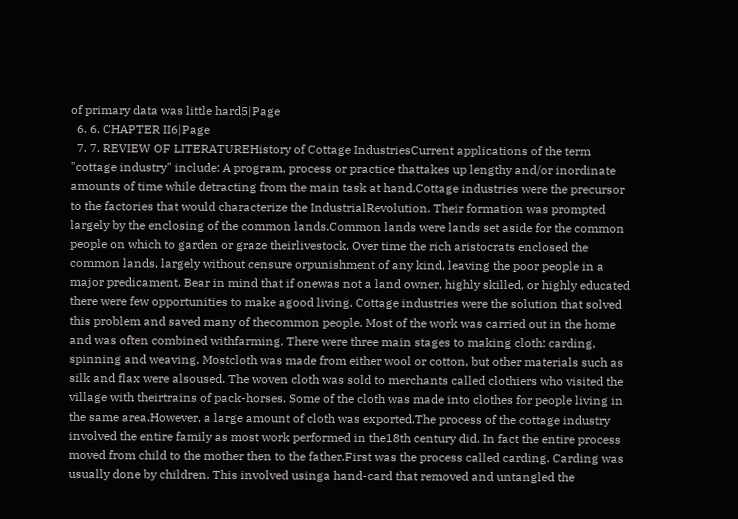of primary data was little hard5|Page
  6. 6. CHAPTER II6|Page
  7. 7. REVIEW OF LITERATUREHistory of Cottage IndustriesCurrent applications of the term "cottage industry" include: A program, process or practice thattakes up lengthy and/or inordinate amounts of time while detracting from the main task at hand.Cottage industries were the precursor to the factories that would characterize the IndustrialRevolution. Their formation was prompted largely by the enclosing of the common lands.Common lands were lands set aside for the common people on which to garden or graze theirlivestock. Over time the rich aristocrats enclosed the common lands, largely without censure orpunishment of any kind, leaving the poor people in a major predicament. Bear in mind that if onewas not a land owner, highly skilled, or highly educated there were few opportunities to make agood living. Cottage industries were the solution that solved this problem and saved many of thecommon people. Most of the work was carried out in the home and was often combined withfarming. There were three main stages to making cloth: carding, spinning and weaving. Mostcloth was made from either wool or cotton, but other materials such as silk and flax were alsoused. The woven cloth was sold to merchants called clothiers who visited the village with theirtrains of pack-horses. Some of the cloth was made into clothes for people living in the same area.However, a large amount of cloth was exported.The process of the cottage industry involved the entire family as most work performed in the18th century did. In fact the entire process moved from child to the mother then to the father.First was the process called carding. Carding was usually done by children. This involved usinga hand-card that removed and untangled the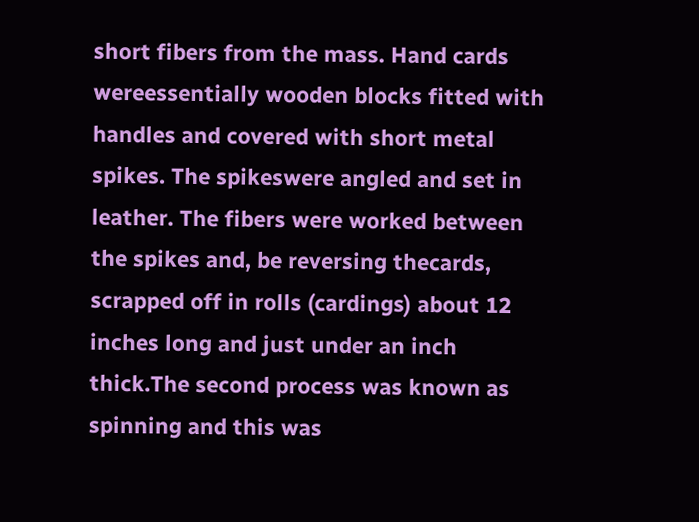short fibers from the mass. Hand cards wereessentially wooden blocks fitted with handles and covered with short metal spikes. The spikeswere angled and set in leather. The fibers were worked between the spikes and, be reversing thecards, scrapped off in rolls (cardings) about 12 inches long and just under an inch thick.The second process was known as spinning and this was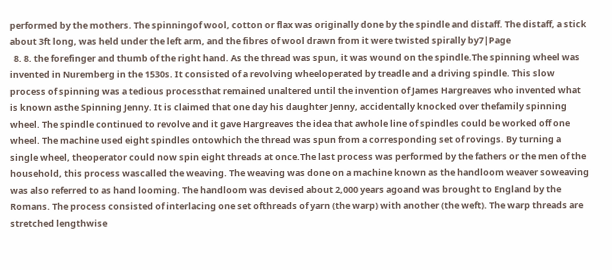performed by the mothers. The spinningof wool, cotton or flax was originally done by the spindle and distaff. The distaff, a stick about 3ft long, was held under the left arm, and the fibres of wool drawn from it were twisted spirally by7|Page
  8. 8. the forefinger and thumb of the right hand. As the thread was spun, it was wound on the spindle.The spinning wheel was invented in Nuremberg in the 1530s. It consisted of a revolving wheeloperated by treadle and a driving spindle. This slow process of spinning was a tedious processthat remained unaltered until the invention of James Hargreaves who invented what is known asthe Spinning Jenny. It is claimed that one day his daughter Jenny, accidentally knocked over thefamily spinning wheel. The spindle continued to revolve and it gave Hargreaves the idea that awhole line of spindles could be worked off one wheel. The machine used eight spindles ontowhich the thread was spun from a corresponding set of rovings. By turning a single wheel, theoperator could now spin eight threads at once.The last process was performed by the fathers or the men of the household, this process wascalled the weaving. The weaving was done on a machine known as the handloom weaver soweaving was also referred to as hand looming. The handloom was devised about 2,000 years agoand was brought to England by the Romans. The process consisted of interlacing one set ofthreads of yarn (the warp) with another (the weft). The warp threads are stretched lengthwise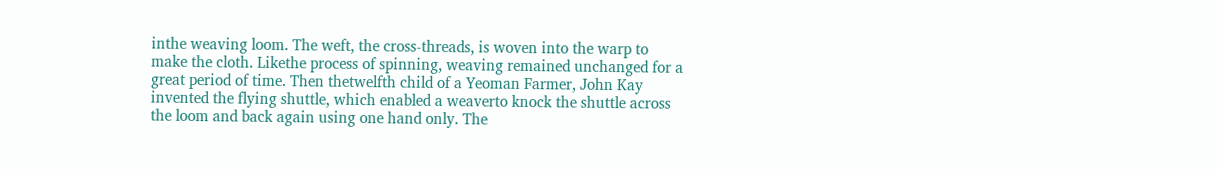inthe weaving loom. The weft, the cross-threads, is woven into the warp to make the cloth. Likethe process of spinning, weaving remained unchanged for a great period of time. Then thetwelfth child of a Yeoman Farmer, John Kay invented the flying shuttle, which enabled a weaverto knock the shuttle across the loom and back again using one hand only. The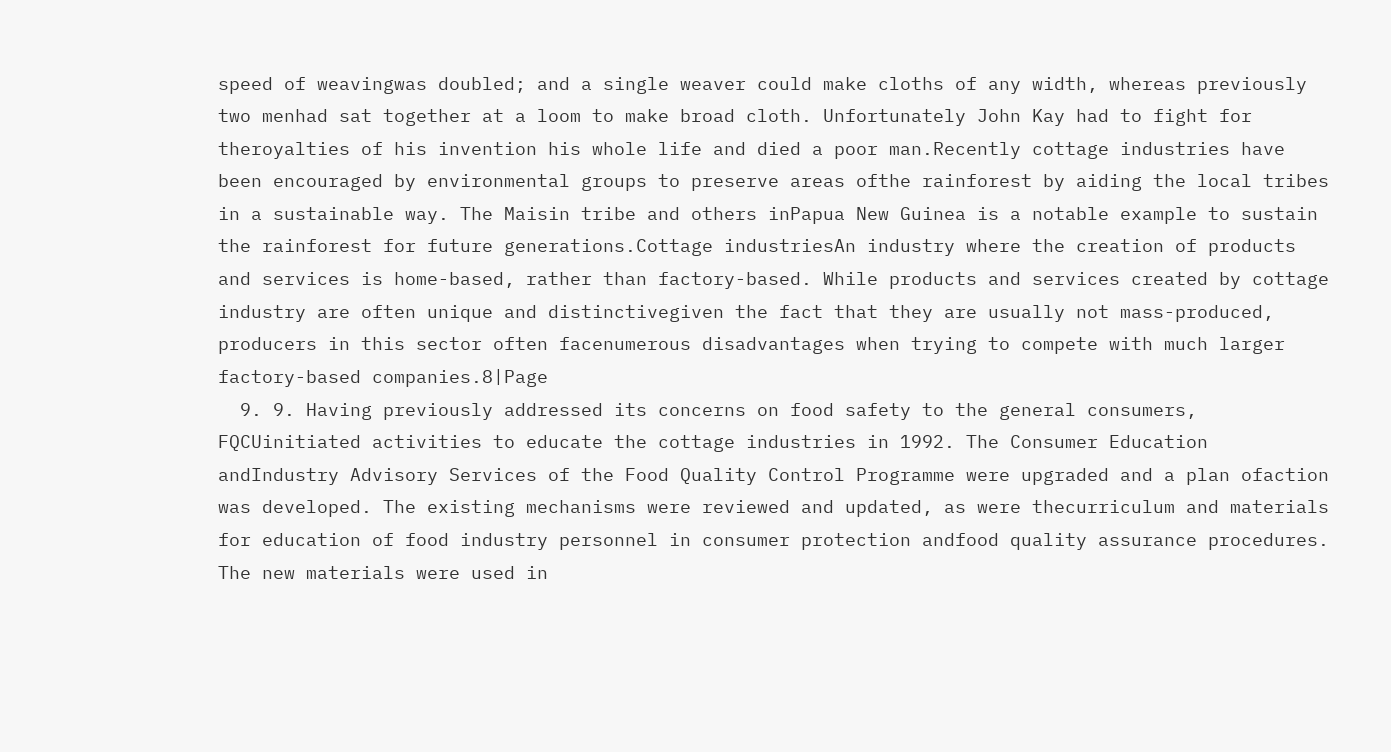speed of weavingwas doubled; and a single weaver could make cloths of any width, whereas previously two menhad sat together at a loom to make broad cloth. Unfortunately John Kay had to fight for theroyalties of his invention his whole life and died a poor man.Recently cottage industries have been encouraged by environmental groups to preserve areas ofthe rainforest by aiding the local tribes in a sustainable way. The Maisin tribe and others inPapua New Guinea is a notable example to sustain the rainforest for future generations.Cottage industriesAn industry where the creation of products and services is home-based, rather than factory-based. While products and services created by cottage industry are often unique and distinctivegiven the fact that they are usually not mass-produced, producers in this sector often facenumerous disadvantages when trying to compete with much larger factory-based companies.8|Page
  9. 9. Having previously addressed its concerns on food safety to the general consumers, FQCUinitiated activities to educate the cottage industries in 1992. The Consumer Education andIndustry Advisory Services of the Food Quality Control Programme were upgraded and a plan ofaction was developed. The existing mechanisms were reviewed and updated, as were thecurriculum and materials for education of food industry personnel in consumer protection andfood quality assurance procedures. The new materials were used in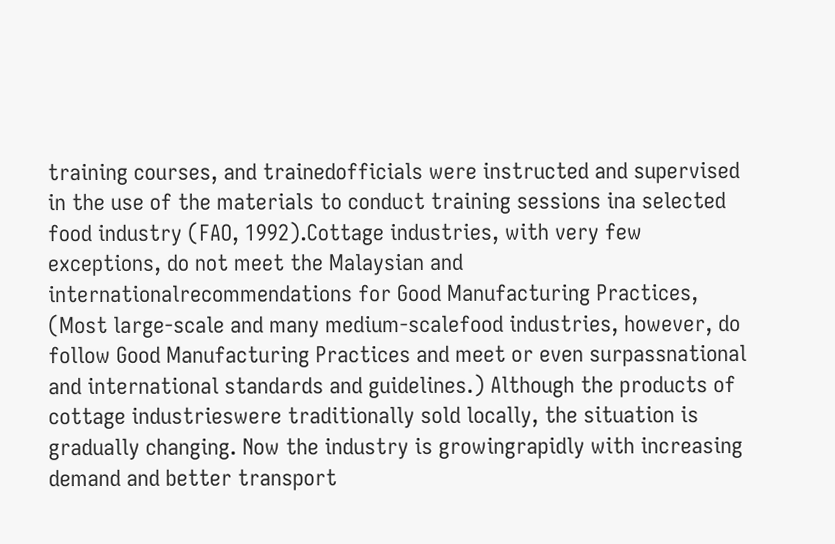training courses, and trainedofficials were instructed and supervised in the use of the materials to conduct training sessions ina selected food industry (FAO, 1992).Cottage industries, with very few exceptions, do not meet the Malaysian and internationalrecommendations for Good Manufacturing Practices, (Most large-scale and many medium-scalefood industries, however, do follow Good Manufacturing Practices and meet or even surpassnational and international standards and guidelines.) Although the products of cottage industrieswere traditionally sold locally, the situation is gradually changing. Now the industry is growingrapidly with increasing demand and better transport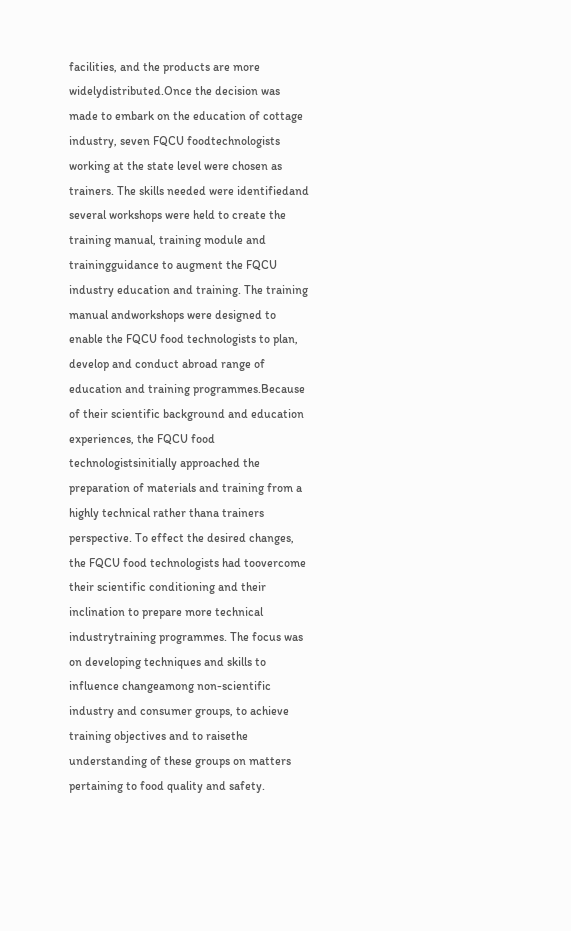facilities, and the products are more widelydistributed.Once the decision was made to embark on the education of cottage industry, seven FQCU foodtechnologists working at the state level were chosen as trainers. The skills needed were identifiedand several workshops were held to create the training manual, training module and trainingguidance to augment the FQCU industry education and training. The training manual andworkshops were designed to enable the FQCU food technologists to plan, develop and conduct abroad range of education and training programmes.Because of their scientific background and education experiences, the FQCU food technologistsinitially approached the preparation of materials and training from a highly technical rather thana trainers perspective. To effect the desired changes, the FQCU food technologists had toovercome their scientific conditioning and their inclination to prepare more technical industrytraining programmes. The focus was on developing techniques and skills to influence changeamong non-scientific industry and consumer groups, to achieve training objectives and to raisethe understanding of these groups on matters pertaining to food quality and safety.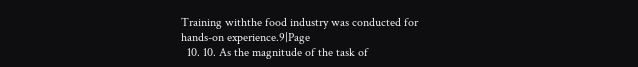Training withthe food industry was conducted for hands-on experience.9|Page
  10. 10. As the magnitude of the task of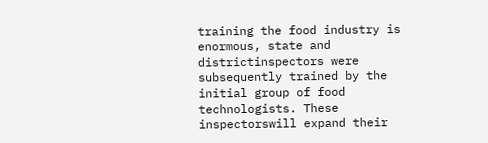training the food industry is enormous, state and districtinspectors were subsequently trained by the initial group of food technologists. These inspectorswill expand their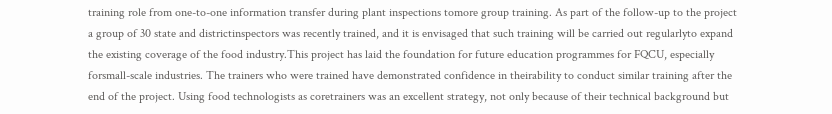training role from one-to-one information transfer during plant inspections tomore group training. As part of the follow-up to the project a group of 30 state and districtinspectors was recently trained, and it is envisaged that such training will be carried out regularlyto expand the existing coverage of the food industry.This project has laid the foundation for future education programmes for FQCU, especially forsmall-scale industries. The trainers who were trained have demonstrated confidence in theirability to conduct similar training after the end of the project. Using food technologists as coretrainers was an excellent strategy, not only because of their technical background but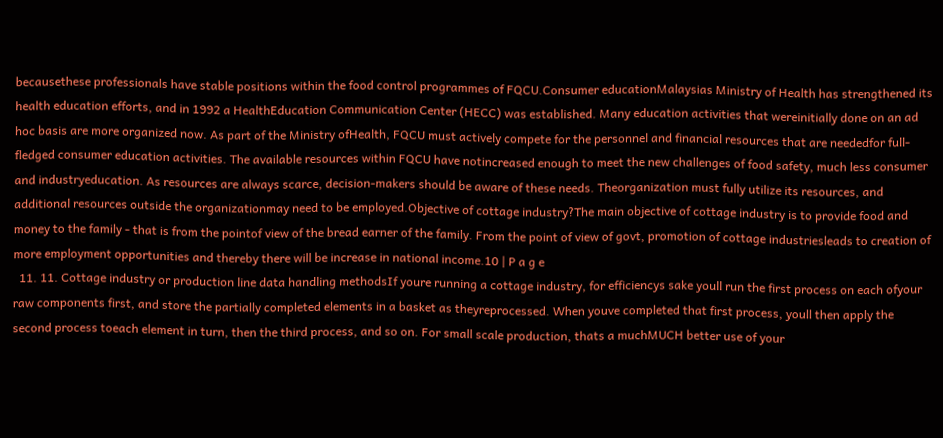becausethese professionals have stable positions within the food control programmes of FQCU.Consumer educationMalaysias Ministry of Health has strengthened its health education efforts, and in 1992 a HealthEducation Communication Center (HECC) was established. Many education activities that wereinitially done on an ad hoc basis are more organized now. As part of the Ministry ofHealth, FQCU must actively compete for the personnel and financial resources that are neededfor full-fledged consumer education activities. The available resources within FQCU have notincreased enough to meet the new challenges of food safety, much less consumer and industryeducation. As resources are always scarce, decision-makers should be aware of these needs. Theorganization must fully utilize its resources, and additional resources outside the organizationmay need to be employed.Objective of cottage industry?The main objective of cottage industry is to provide food and money to the family - that is from the pointof view of the bread earner of the family. From the point of view of govt, promotion of cottage industriesleads to creation of more employment opportunities and thereby there will be increase in national income.10 | P a g e
  11. 11. Cottage industry or production line data handling methodsIf youre running a cottage industry, for efficiencys sake youll run the first process on each ofyour raw components first, and store the partially completed elements in a basket as theyreprocessed. When youve completed that first process, youll then apply the second process toeach element in turn, then the third process, and so on. For small scale production, thats a muchMUCH better use of your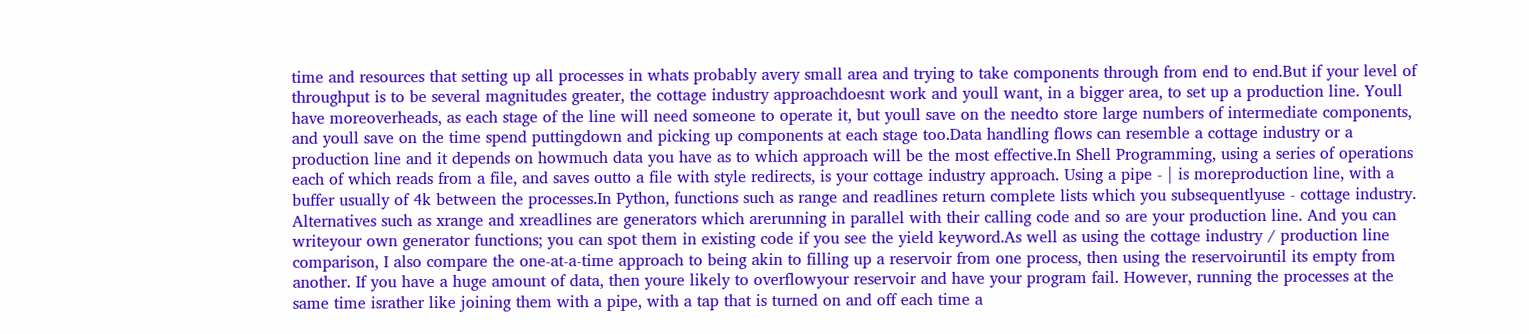time and resources that setting up all processes in whats probably avery small area and trying to take components through from end to end.But if your level of throughput is to be several magnitudes greater, the cottage industry approachdoesnt work and youll want, in a bigger area, to set up a production line. Youll have moreoverheads, as each stage of the line will need someone to operate it, but youll save on the needto store large numbers of intermediate components, and youll save on the time spend puttingdown and picking up components at each stage too.Data handling flows can resemble a cottage industry or a production line and it depends on howmuch data you have as to which approach will be the most effective.In Shell Programming, using a series of operations each of which reads from a file, and saves outto a file with style redirects, is your cottage industry approach. Using a pipe - | is moreproduction line, with a buffer usually of 4k between the processes.In Python, functions such as range and readlines return complete lists which you subsequentlyuse - cottage industry. Alternatives such as xrange and xreadlines are generators which arerunning in parallel with their calling code and so are your production line. And you can writeyour own generator functions; you can spot them in existing code if you see the yield keyword.As well as using the cottage industry / production line comparison, I also compare the one-at-a-time approach to being akin to filling up a reservoir from one process, then using the reservoiruntil its empty from another. If you have a huge amount of data, then youre likely to overflowyour reservoir and have your program fail. However, running the processes at the same time israther like joining them with a pipe, with a tap that is turned on and off each time a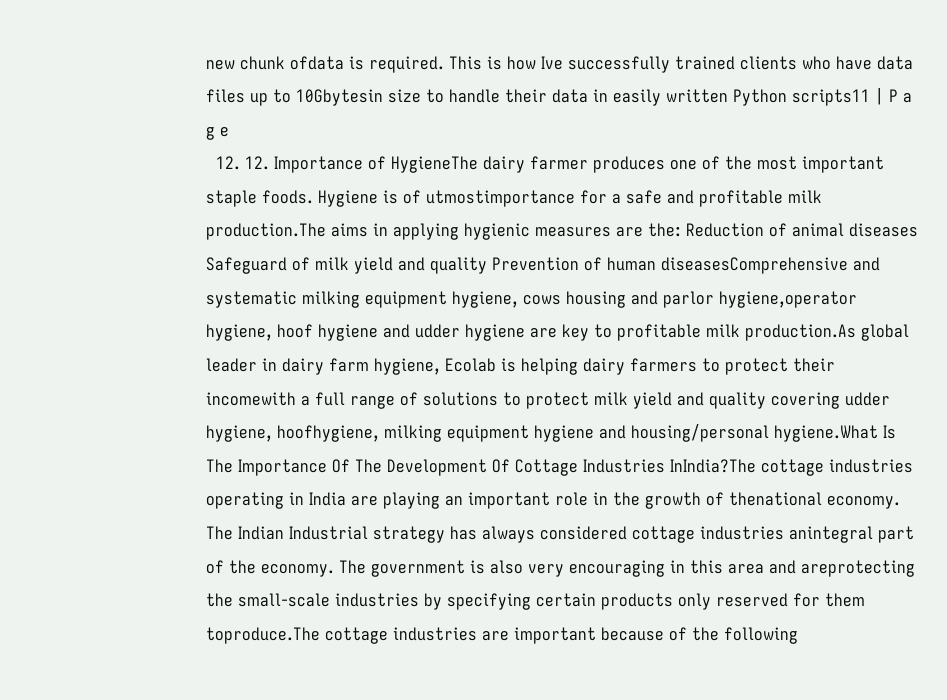new chunk ofdata is required. This is how Ive successfully trained clients who have data files up to 10Gbytesin size to handle their data in easily written Python scripts11 | P a g e
  12. 12. Importance of HygieneThe dairy farmer produces one of the most important staple foods. Hygiene is of utmostimportance for a safe and profitable milk production.The aims in applying hygienic measures are the: Reduction of animal diseases Safeguard of milk yield and quality Prevention of human diseasesComprehensive and systematic milking equipment hygiene, cows housing and parlor hygiene,operator hygiene, hoof hygiene and udder hygiene are key to profitable milk production.As global leader in dairy farm hygiene, Ecolab is helping dairy farmers to protect their incomewith a full range of solutions to protect milk yield and quality covering udder hygiene, hoofhygiene, milking equipment hygiene and housing/personal hygiene.What Is The Importance Of The Development Of Cottage Industries InIndia?The cottage industries operating in India are playing an important role in the growth of thenational economy. The Indian Industrial strategy has always considered cottage industries anintegral part of the economy. The government is also very encouraging in this area and areprotecting the small-scale industries by specifying certain products only reserved for them toproduce.The cottage industries are important because of the following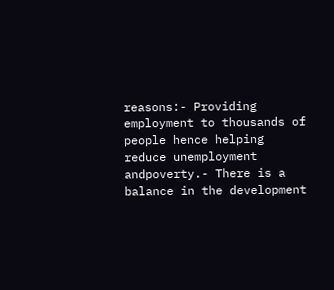reasons:- Providing employment to thousands of people hence helping reduce unemployment andpoverty.- There is a balance in the development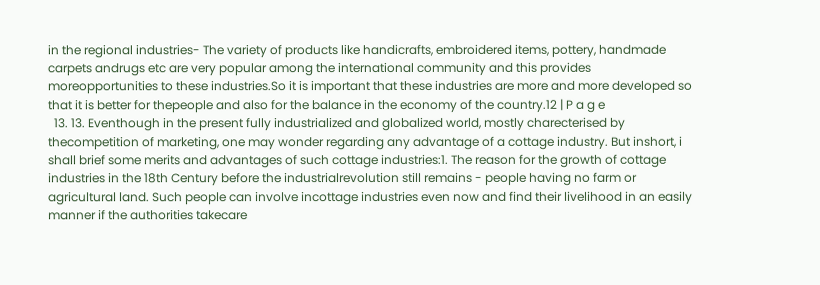in the regional industries- The variety of products like handicrafts, embroidered items, pottery, handmade carpets andrugs etc are very popular among the international community and this provides moreopportunities to these industries.So it is important that these industries are more and more developed so that it is better for thepeople and also for the balance in the economy of the country.12 | P a g e
  13. 13. Eventhough in the present fully industrialized and globalized world, mostly charecterised by thecompetition of marketing, one may wonder regarding any advantage of a cottage industry. But inshort, i shall brief some merits and advantages of such cottage industries:1. The reason for the growth of cottage industries in the 18th Century before the industrialrevolution still remains - people having no farm or agricultural land. Such people can involve incottage industries even now and find their livelihood in an easily manner if the authorities takecare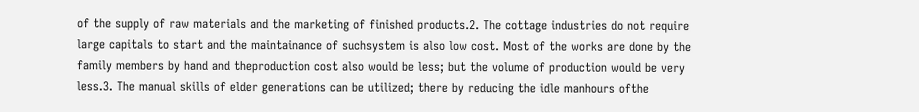of the supply of raw materials and the marketing of finished products.2. The cottage industries do not require large capitals to start and the maintainance of suchsystem is also low cost. Most of the works are done by the family members by hand and theproduction cost also would be less; but the volume of production would be very less.3. The manual skills of elder generations can be utilized; there by reducing the idle manhours ofthe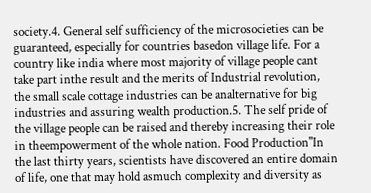society.4. General self sufficiency of the microsocieties can be guaranteed, especially for countries basedon village life. For a country like india where most majority of village people cant take part inthe result and the merits of Industrial revolution, the small scale cottage industries can be analternative for big industries and assuring wealth production.5. The self pride of the village people can be raised and thereby increasing their role in theempowerment of the whole nation. Food Production"In the last thirty years, scientists have discovered an entire domain of life, one that may hold asmuch complexity and diversity as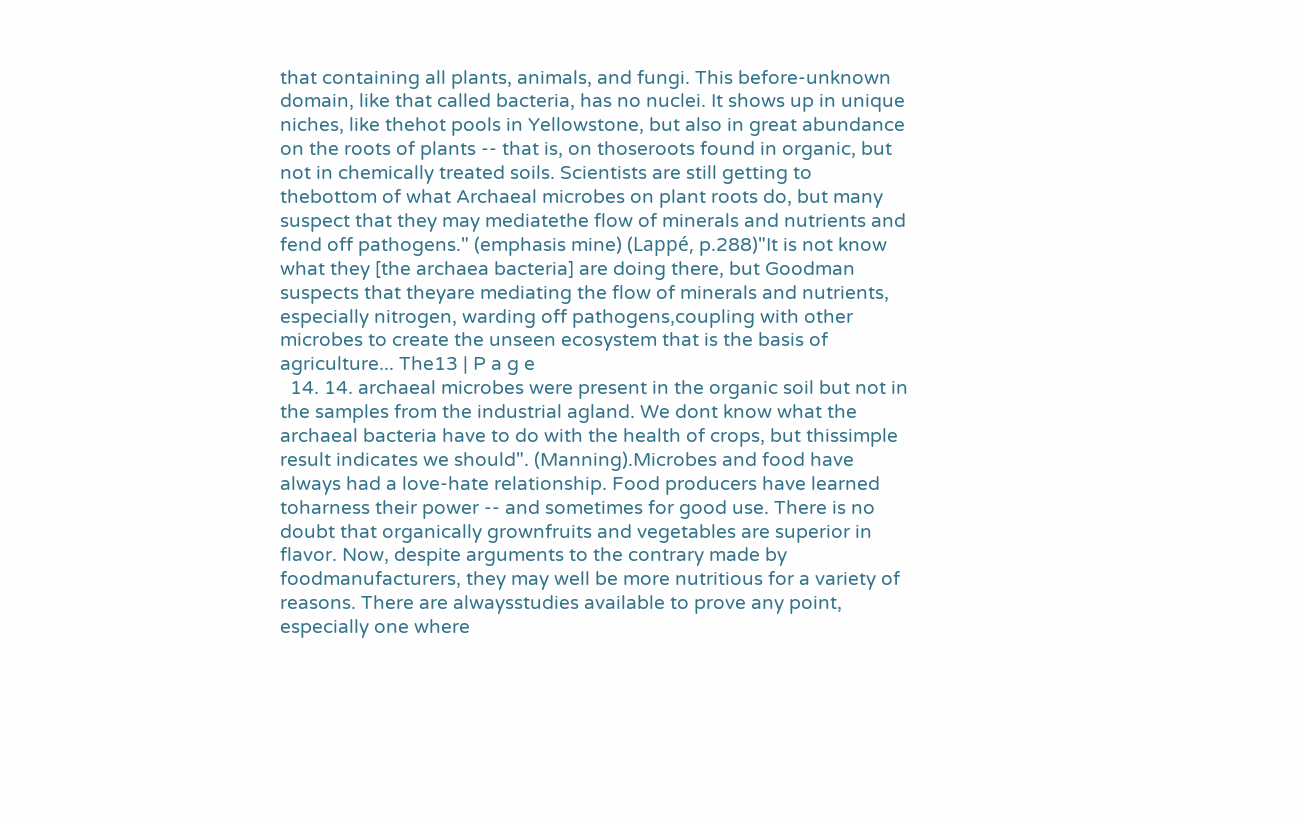that containing all plants, animals, and fungi. This before-unknown domain, like that called bacteria, has no nuclei. It shows up in unique niches, like thehot pools in Yellowstone, but also in great abundance on the roots of plants -- that is, on thoseroots found in organic, but not in chemically treated soils. Scientists are still getting to thebottom of what Archaeal microbes on plant roots do, but many suspect that they may mediatethe flow of minerals and nutrients and fend off pathogens." (emphasis mine) (Lappé, p.288)"It is not know what they [the archaea bacteria] are doing there, but Goodman suspects that theyare mediating the flow of minerals and nutrients, especially nitrogen, warding off pathogens,coupling with other microbes to create the unseen ecosystem that is the basis of agriculture... The13 | P a g e
  14. 14. archaeal microbes were present in the organic soil but not in the samples from the industrial agland. We dont know what the archaeal bacteria have to do with the health of crops, but thissimple result indicates we should". (Manning).Microbes and food have always had a love-hate relationship. Food producers have learned toharness their power -- and sometimes for good use. There is no doubt that organically grownfruits and vegetables are superior in flavor. Now, despite arguments to the contrary made by foodmanufacturers, they may well be more nutritious for a variety of reasons. There are alwaysstudies available to prove any point, especially one where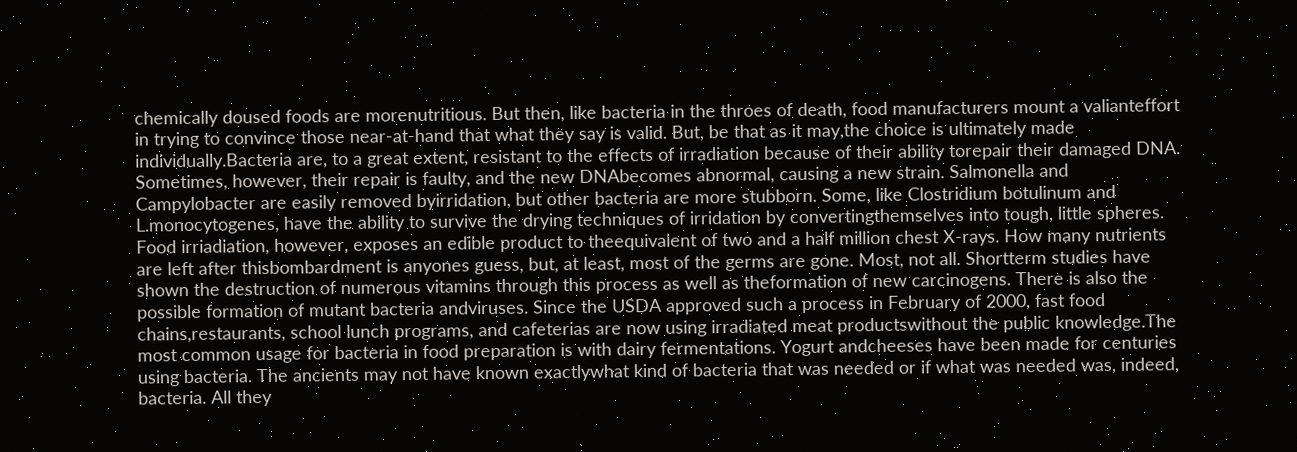chemically doused foods are morenutritious. But then, like bacteria in the throes of death, food manufacturers mount a valianteffort in trying to convince those near-at-hand that what they say is valid. But, be that as it may,the choice is ultimately made individually.Bacteria are, to a great extent, resistant to the effects of irradiation because of their ability torepair their damaged DNA. Sometimes, however, their repair is faulty, and the new DNAbecomes abnormal, causing a new strain. Salmonella and Campylobacter are easily removed byirridation, but other bacteria are more stubborn. Some, like Clostridium botulinum and L.monocytogenes, have the ability to survive the drying techniques of irridation by convertingthemselves into tough, little spheres. Food irriadiation, however, exposes an edible product to theequivalent of two and a half million chest X-rays. How many nutrients are left after thisbombardment is anyones guess, but, at least, most of the germs are gone. Most, not all. Shortterm studies have shown the destruction of numerous vitamins through this process as well as theformation of new carcinogens. There is also the possible formation of mutant bacteria andviruses. Since the USDA approved such a process in February of 2000, fast food chains,restaurants, school lunch programs, and cafeterias are now using irradiated meat productswithout the public knowledge.The most common usage for bacteria in food preparation is with dairy fermentations. Yogurt andcheeses have been made for centuries using bacteria. The ancients may not have known exactlywhat kind of bacteria that was needed or if what was needed was, indeed, bacteria. All they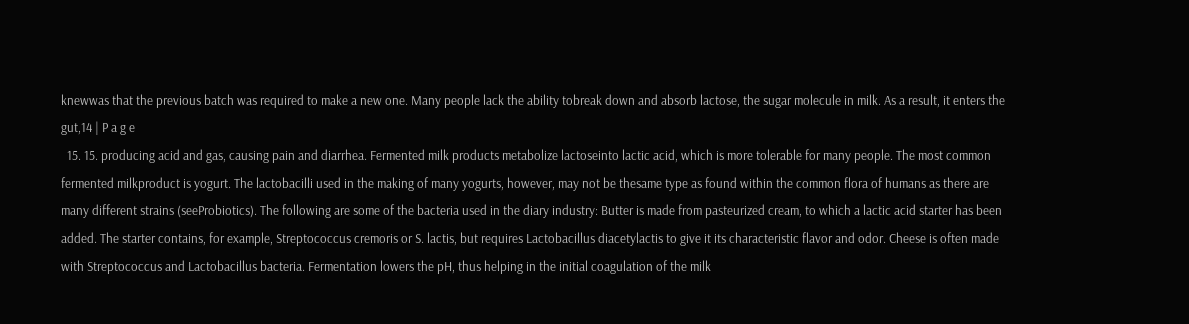knewwas that the previous batch was required to make a new one. Many people lack the ability tobreak down and absorb lactose, the sugar molecule in milk. As a result, it enters the gut,14 | P a g e
  15. 15. producing acid and gas, causing pain and diarrhea. Fermented milk products metabolize lactoseinto lactic acid, which is more tolerable for many people. The most common fermented milkproduct is yogurt. The lactobacilli used in the making of many yogurts, however, may not be thesame type as found within the common flora of humans as there are many different strains (seeProbiotics). The following are some of the bacteria used in the diary industry: Butter is made from pasteurized cream, to which a lactic acid starter has been added. The starter contains, for example, Streptococcus cremoris or S. lactis, but requires Lactobacillus diacetylactis to give it its characteristic flavor and odor. Cheese is often made with Streptococcus and Lactobacillus bacteria. Fermentation lowers the pH, thus helping in the initial coagulation of the milk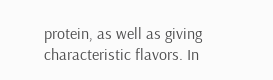protein, as well as giving characteristic flavors. In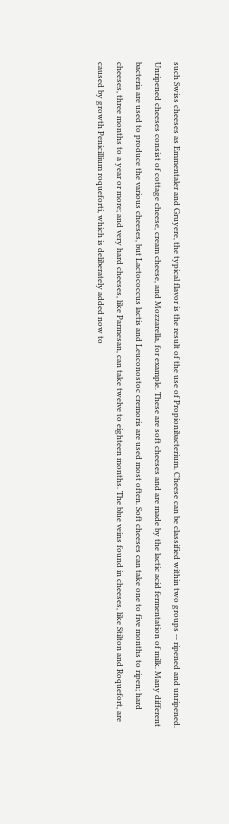such Swiss cheeses as Emmentaler and Gruyere, the typical flavor is the result of the use of Propionibacterium. Cheese can be classified within two groups -- ripened and unripened. Unripened cheeses consist of cottage cheese, cream cheese, and Mozzarella, for example. These are soft cheeses and are made by the lactic acid fermentation of milk. Many different bacteria are used to produce the various cheeses, but Lactococcus lactis and Leuconostoc cremoris are used most often. Soft cheeses can take one to five months to ripen; hard cheeses, three months to a year or more; and very hard cheeses, like Parmesan, can take twelve to eighteen months. The blue veins found in cheeses, like Stilton and Roquefort, are caused by growth Penicillium roqueforti, which is deliberately added now to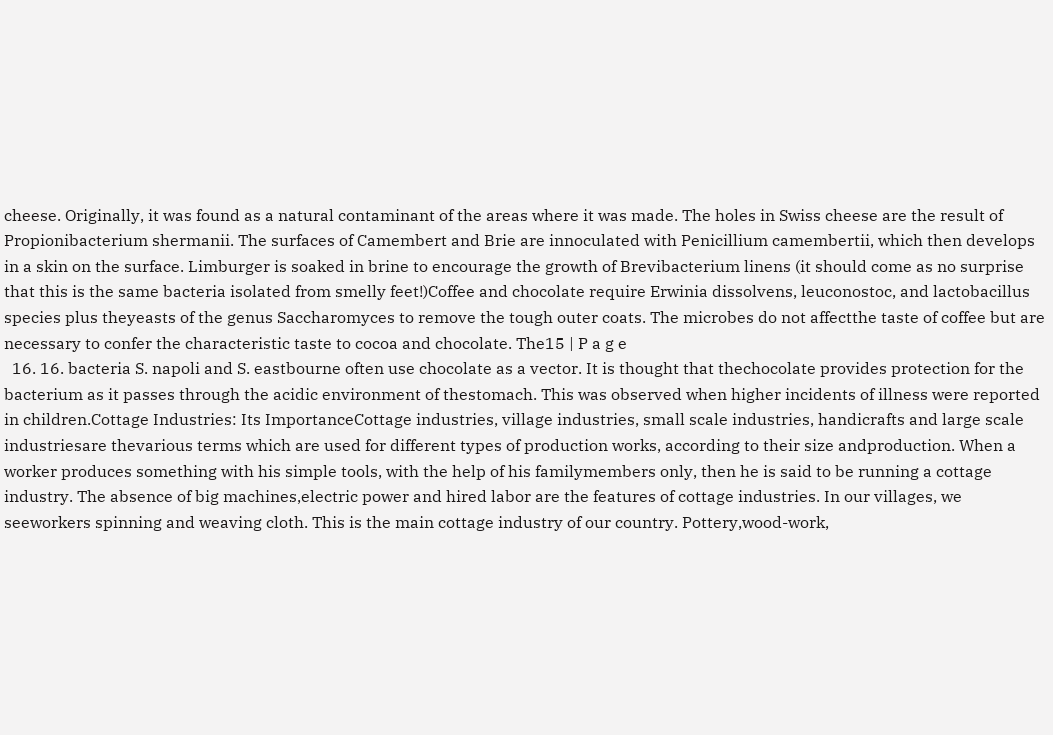cheese. Originally, it was found as a natural contaminant of the areas where it was made. The holes in Swiss cheese are the result of Propionibacterium shermanii. The surfaces of Camembert and Brie are innoculated with Penicillium camembertii, which then develops in a skin on the surface. Limburger is soaked in brine to encourage the growth of Brevibacterium linens (it should come as no surprise that this is the same bacteria isolated from smelly feet!)Coffee and chocolate require Erwinia dissolvens, leuconostoc, and lactobacillus species plus theyeasts of the genus Saccharomyces to remove the tough outer coats. The microbes do not affectthe taste of coffee but are necessary to confer the characteristic taste to cocoa and chocolate. The15 | P a g e
  16. 16. bacteria S. napoli and S. eastbourne often use chocolate as a vector. It is thought that thechocolate provides protection for the bacterium as it passes through the acidic environment of thestomach. This was observed when higher incidents of illness were reported in children.Cottage Industries: Its ImportanceCottage industries, village industries, small scale industries, handicrafts and large scale industriesare thevarious terms which are used for different types of production works, according to their size andproduction. When a worker produces something with his simple tools, with the help of his familymembers only, then he is said to be running a cottage industry. The absence of big machines,electric power and hired labor are the features of cottage industries. In our villages, we seeworkers spinning and weaving cloth. This is the main cottage industry of our country. Pottery,wood-work,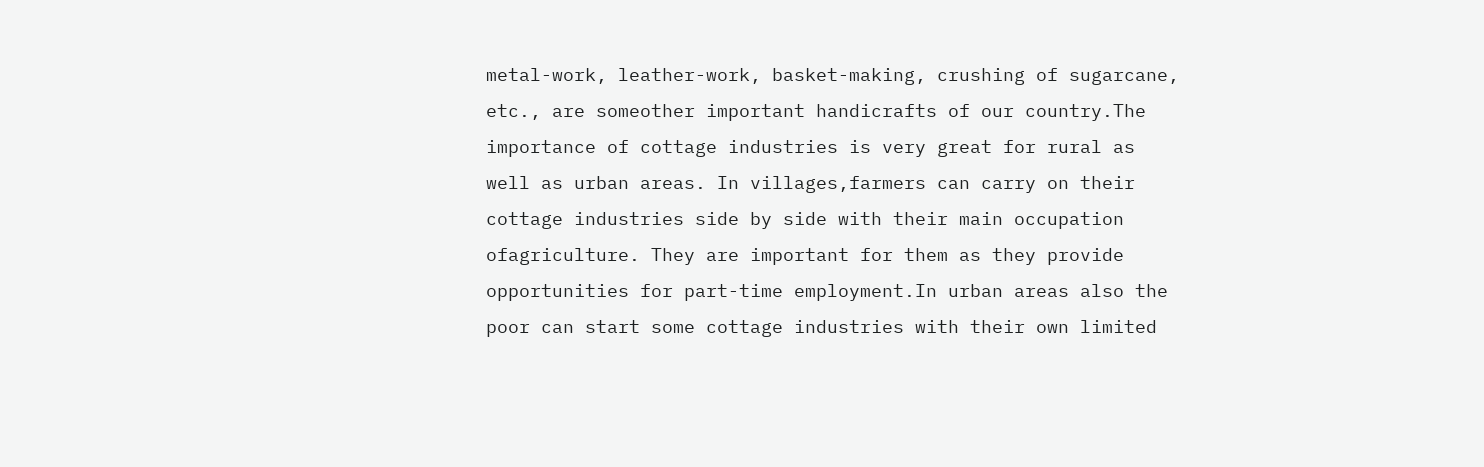metal-work, leather-work, basket-making, crushing of sugarcane, etc., are someother important handicrafts of our country.The importance of cottage industries is very great for rural as well as urban areas. In villages,farmers can carry on their cottage industries side by side with their main occupation ofagriculture. They are important for them as they provide opportunities for part-time employment.In urban areas also the poor can start some cottage industries with their own limited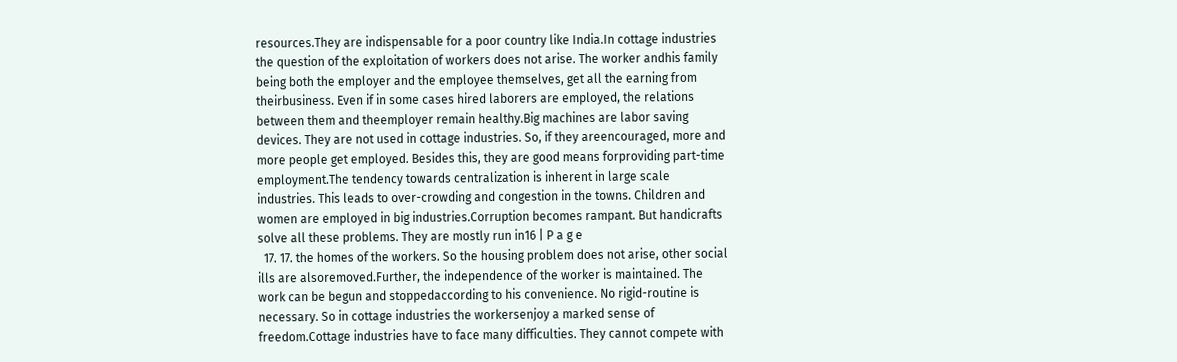resources.They are indispensable for a poor country like India.In cottage industries the question of the exploitation of workers does not arise. The worker andhis family being both the employer and the employee themselves, get all the earning from theirbusiness. Even if in some cases hired laborers are employed, the relations between them and theemployer remain healthy.Big machines are labor saving devices. They are not used in cottage industries. So, if they areencouraged, more and more people get employed. Besides this, they are good means forproviding part-time employment.The tendency towards centralization is inherent in large scale industries. This leads to over-crowding and congestion in the towns. Children and women are employed in big industries.Corruption becomes rampant. But handicrafts solve all these problems. They are mostly run in16 | P a g e
  17. 17. the homes of the workers. So the housing problem does not arise, other social ills are alsoremoved.Further, the independence of the worker is maintained. The work can be begun and stoppedaccording to his convenience. No rigid-routine is necessary. So in cottage industries the workersenjoy a marked sense of freedom.Cottage industries have to face many difficulties. They cannot compete with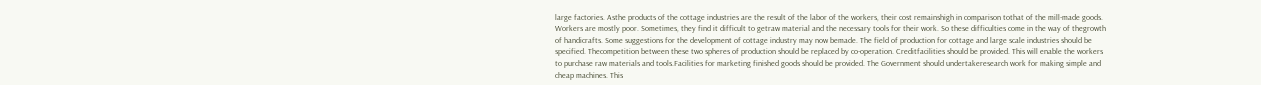large factories. Asthe products of the cottage industries are the result of the labor of the workers, their cost remainshigh in comparison tothat of the mill-made goods. Workers are mostly poor. Sometimes, they find it difficult to getraw material and the necessary tools for their work. So these difficulties come in the way of thegrowth of handicrafts. Some suggestions for the development of cottage industry may now bemade. The field of production for cottage and large scale industries should be specified. Thecompetition between these two spheres of production should be replaced by co-operation. Creditfacilities should be provided. This will enable the workers to purchase raw materials and tools.Facilities for marketing finished goods should be provided. The Government should undertakeresearch work for making simple and cheap machines. This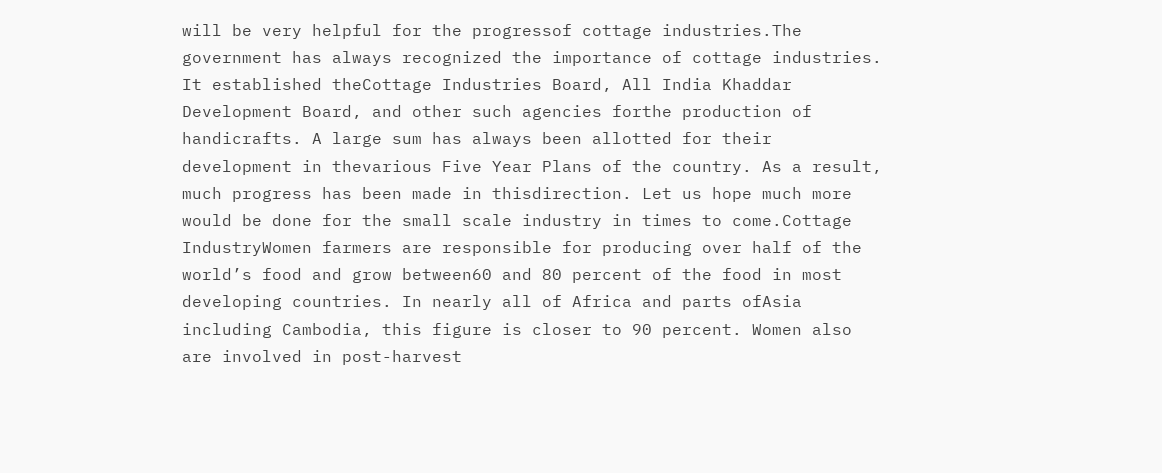will be very helpful for the progressof cottage industries.The government has always recognized the importance of cottage industries. It established theCottage Industries Board, All India Khaddar Development Board, and other such agencies forthe production of handicrafts. A large sum has always been allotted for their development in thevarious Five Year Plans of the country. As a result, much progress has been made in thisdirection. Let us hope much more would be done for the small scale industry in times to come.Cottage IndustryWomen farmers are responsible for producing over half of the world’s food and grow between60 and 80 percent of the food in most developing countries. In nearly all of Africa and parts ofAsia including Cambodia, this figure is closer to 90 percent. Women also are involved in post-harvest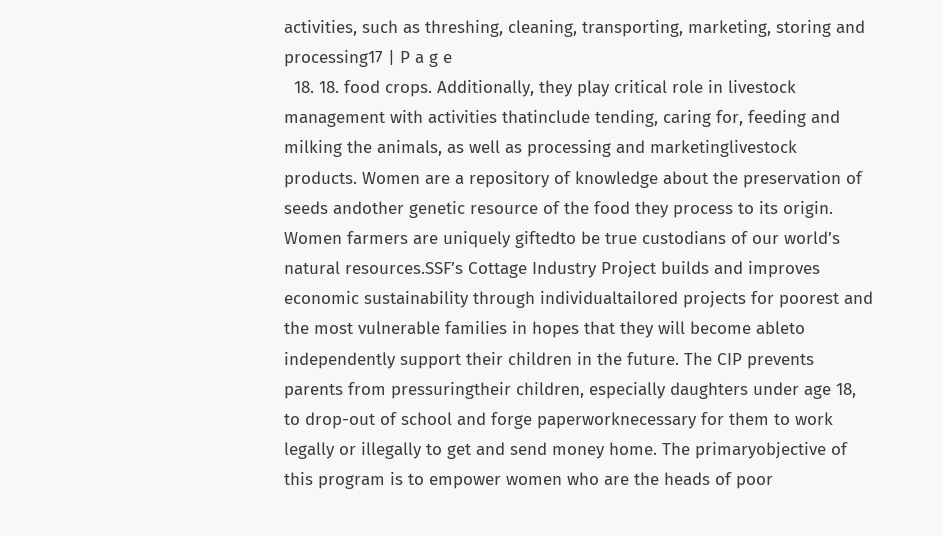activities, such as threshing, cleaning, transporting, marketing, storing and processing17 | P a g e
  18. 18. food crops. Additionally, they play critical role in livestock management with activities thatinclude tending, caring for, feeding and milking the animals, as well as processing and marketinglivestock products. Women are a repository of knowledge about the preservation of seeds andother genetic resource of the food they process to its origin. Women farmers are uniquely giftedto be true custodians of our world’s natural resources.SSF’s Cottage Industry Project builds and improves economic sustainability through individualtailored projects for poorest and the most vulnerable families in hopes that they will become ableto independently support their children in the future. The CIP prevents parents from pressuringtheir children, especially daughters under age 18, to drop-out of school and forge paperworknecessary for them to work legally or illegally to get and send money home. The primaryobjective of this program is to empower women who are the heads of poor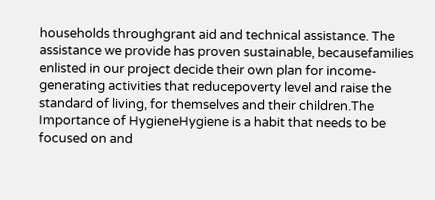households throughgrant aid and technical assistance. The assistance we provide has proven sustainable, becausefamilies enlisted in our project decide their own plan for income-generating activities that reducepoverty level and raise the standard of living, for themselves and their children.The Importance of HygieneHygiene is a habit that needs to be focused on and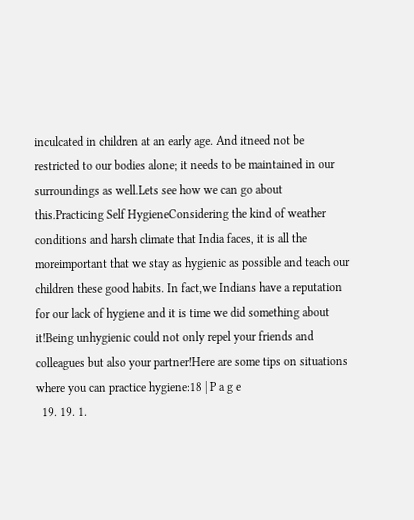inculcated in children at an early age. And itneed not be restricted to our bodies alone; it needs to be maintained in our surroundings as well.Lets see how we can go about this.Practicing Self HygieneConsidering the kind of weather conditions and harsh climate that India faces, it is all the moreimportant that we stay as hygienic as possible and teach our children these good habits. In fact,we Indians have a reputation for our lack of hygiene and it is time we did something about it!Being unhygienic could not only repel your friends and colleagues but also your partner!Here are some tips on situations where you can practice hygiene:18 | P a g e
  19. 19. 1.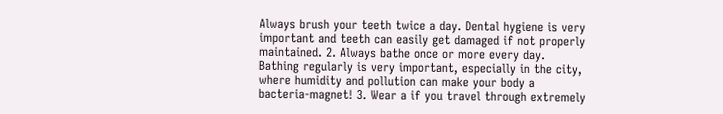Always brush your teeth twice a day. Dental hygiene is very important and teeth can easily get damaged if not properly maintained. 2. Always bathe once or more every day. Bathing regularly is very important, especially in the city, where humidity and pollution can make your body a bacteria-magnet! 3. Wear a if you travel through extremely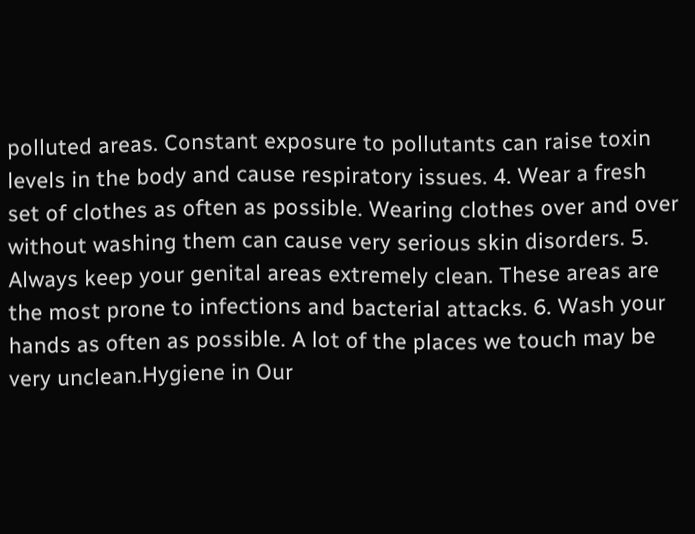polluted areas. Constant exposure to pollutants can raise toxin levels in the body and cause respiratory issues. 4. Wear a fresh set of clothes as often as possible. Wearing clothes over and over without washing them can cause very serious skin disorders. 5. Always keep your genital areas extremely clean. These areas are the most prone to infections and bacterial attacks. 6. Wash your hands as often as possible. A lot of the places we touch may be very unclean.Hygiene in Our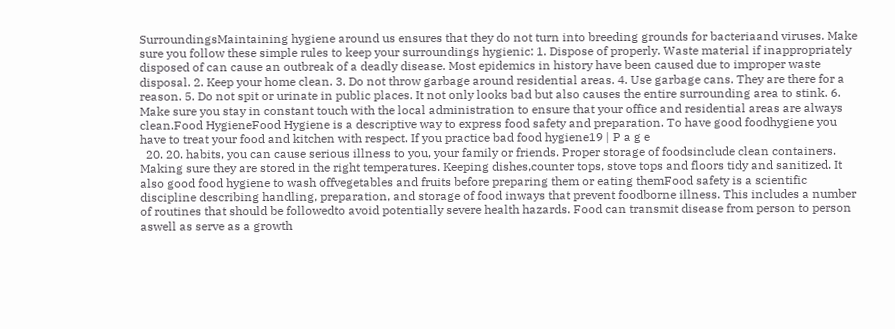SurroundingsMaintaining hygiene around us ensures that they do not turn into breeding grounds for bacteriaand viruses. Make sure you follow these simple rules to keep your surroundings hygienic: 1. Dispose of properly. Waste material if inappropriately disposed of can cause an outbreak of a deadly disease. Most epidemics in history have been caused due to improper waste disposal. 2. Keep your home clean. 3. Do not throw garbage around residential areas. 4. Use garbage cans. They are there for a reason. 5. Do not spit or urinate in public places. It not only looks bad but also causes the entire surrounding area to stink. 6. Make sure you stay in constant touch with the local administration to ensure that your office and residential areas are always clean.Food HygieneFood Hygiene is a descriptive way to express food safety and preparation. To have good foodhygiene you have to treat your food and kitchen with respect. If you practice bad food hygiene19 | P a g e
  20. 20. habits, you can cause serious illness to you, your family or friends. Proper storage of foodsinclude clean containers. Making sure they are stored in the right temperatures. Keeping dishes,counter tops, stove tops and floors tidy and sanitized. It also good food hygiene to wash offvegetables and fruits before preparing them or eating themFood safety is a scientific discipline describing handling, preparation, and storage of food inways that prevent foodborne illness. This includes a number of routines that should be followedto avoid potentially severe health hazards. Food can transmit disease from person to person aswell as serve as a growth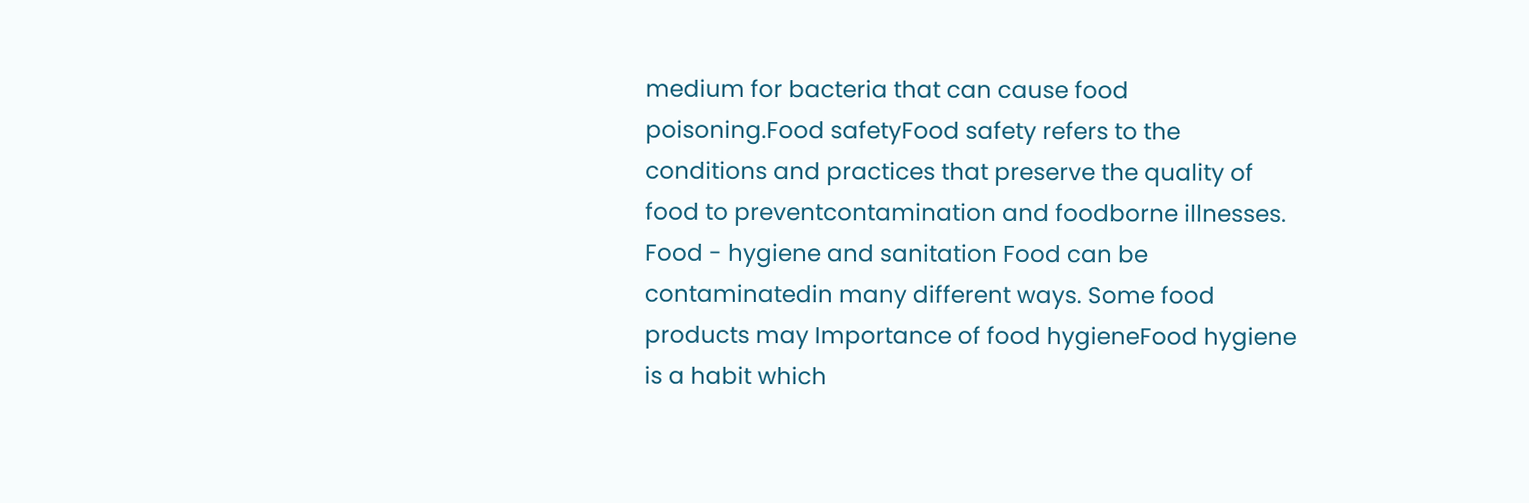medium for bacteria that can cause food poisoning.Food safetyFood safety refers to the conditions and practices that preserve the quality of food to preventcontamination and foodborne illnesses. Food - hygiene and sanitation Food can be contaminatedin many different ways. Some food products may Importance of food hygieneFood hygiene is a habit which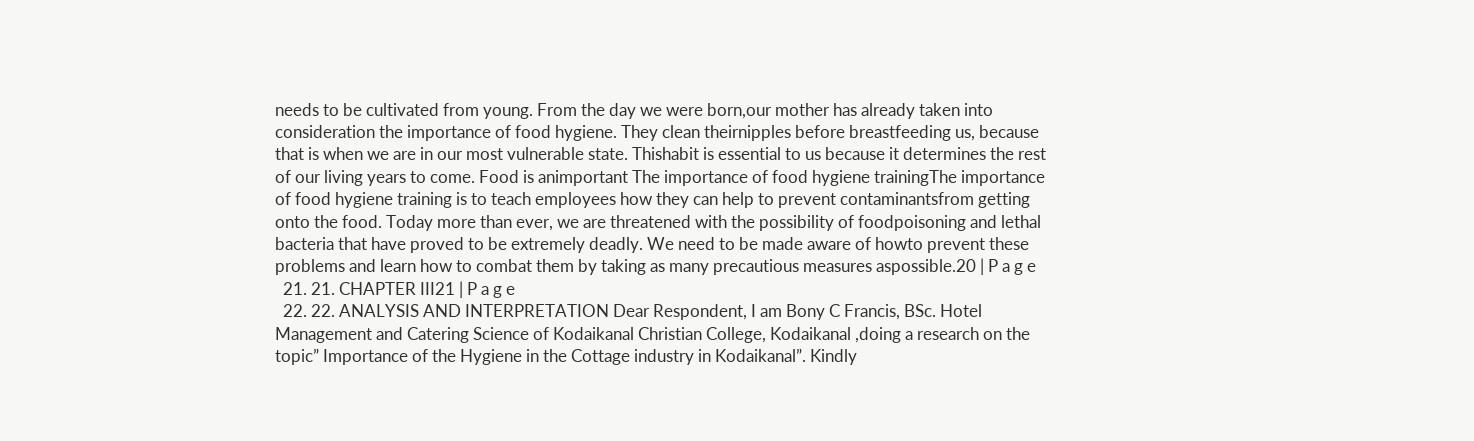needs to be cultivated from young. From the day we were born,our mother has already taken into consideration the importance of food hygiene. They clean theirnipples before breastfeeding us, because that is when we are in our most vulnerable state. Thishabit is essential to us because it determines the rest of our living years to come. Food is animportant The importance of food hygiene trainingThe importance of food hygiene training is to teach employees how they can help to prevent contaminantsfrom getting onto the food. Today more than ever, we are threatened with the possibility of foodpoisoning and lethal bacteria that have proved to be extremely deadly. We need to be made aware of howto prevent these problems and learn how to combat them by taking as many precautious measures aspossible.20 | P a g e
  21. 21. CHAPTER III21 | P a g e
  22. 22. ANALYSIS AND INTERPRETATION Dear Respondent, I am Bony C Francis, BSc. Hotel Management and Catering Science of Kodaikanal Christian College, Kodaikanal ,doing a research on the topic” Importance of the Hygiene in the Cottage industry in Kodaikanal”. Kindly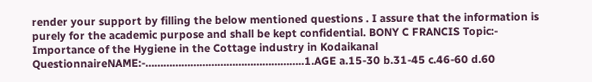render your support by filling the below mentioned questions . I assure that the information is purely for the academic purpose and shall be kept confidential. BONY C FRANCIS Topic:- Importance of the Hygiene in the Cottage industry in Kodaikanal QuestionnaireNAME:-……………………………………………..1.AGE a.15-30 b.31-45 c.46-60 d.60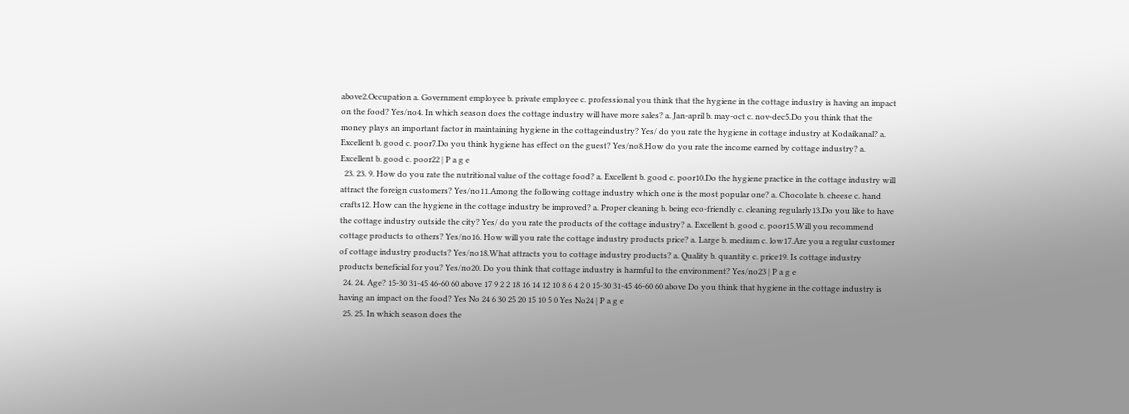above2.Occupation a. Government employee b. private employee c. professional you think that the hygiene in the cottage industry is having an impact on the food? Yes/no4. In which season does the cottage industry will have more sales? a. Jan-april b. may-oct c. nov-dec5.Do you think that the money plays an important factor in maintaining hygiene in the cottageindustry? Yes/ do you rate the hygiene in cottage industry at Kodaikanal? a. Excellent b. good c. poor7.Do you think hygiene has effect on the guest? Yes/no8.How do you rate the income earned by cottage industry? a. Excellent b. good c. poor22 | P a g e
  23. 23. 9. How do you rate the nutritional value of the cottage food? a. Excellent b. good c. poor10.Do the hygiene practice in the cottage industry will attract the foreign customers? Yes/no11.Among the following cottage industry which one is the most popular one? a. Chocolate b. cheese c. hand crafts12. How can the hygiene in the cottage industry be improved? a. Proper cleaning b. being eco-friendly c. cleaning regularly13.Do you like to have the cottage industry outside the city? Yes/ do you rate the products of the cottage industry? a. Excellent b. good c. poor15.Will you recommend cottage products to others? Yes/no16. How will you rate the cottage industry products price? a. Large b. medium c. low17.Are you a regular customer of cottage industry products? Yes/no18.What attracts you to cottage industry products? a. Quality b. quantity c. price19. Is cottage industry products beneficial for you? Yes/no20. Do you think that cottage industry is harmful to the environment? Yes/no23 | P a g e
  24. 24. Age? 15-30 31-45 46-60 60 above 17 9 2 2 18 16 14 12 10 8 6 4 2 0 15-30 31-45 46-60 60 above Do you think that hygiene in the cottage industry is having an impact on the food? Yes No 24 6 30 25 20 15 10 5 0 Yes No24 | P a g e
  25. 25. In which season does the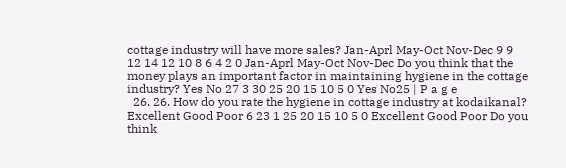cottage industry will have more sales? Jan-Aprl May-Oct Nov-Dec 9 9 12 14 12 10 8 6 4 2 0 Jan-Aprl May-Oct Nov-Dec Do you think that the money plays an important factor in maintaining hygiene in the cottage industry? Yes No 27 3 30 25 20 15 10 5 0 Yes No25 | P a g e
  26. 26. How do you rate the hygiene in cottage industry at kodaikanal? Excellent Good Poor 6 23 1 25 20 15 10 5 0 Excellent Good Poor Do you think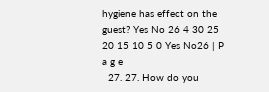hygiene has effect on the guest? Yes No 26 4 30 25 20 15 10 5 0 Yes No26 | P a g e
  27. 27. How do you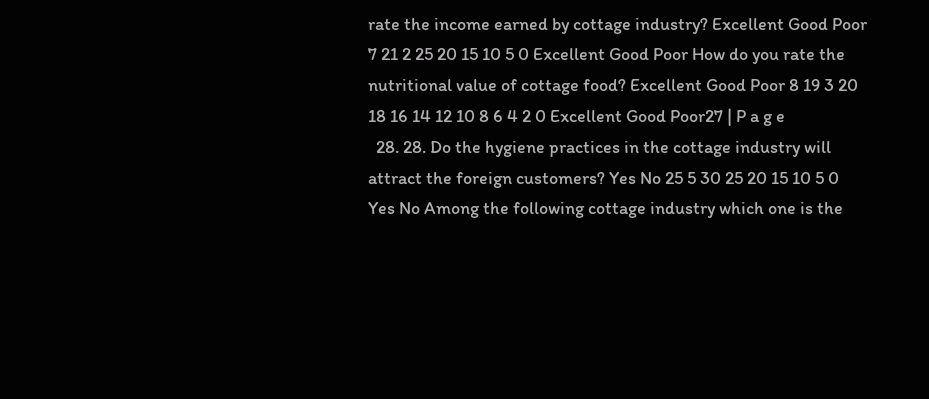rate the income earned by cottage industry? Excellent Good Poor 7 21 2 25 20 15 10 5 0 Excellent Good Poor How do you rate the nutritional value of cottage food? Excellent Good Poor 8 19 3 20 18 16 14 12 10 8 6 4 2 0 Excellent Good Poor27 | P a g e
  28. 28. Do the hygiene practices in the cottage industry will attract the foreign customers? Yes No 25 5 30 25 20 15 10 5 0 Yes No Among the following cottage industry which one is the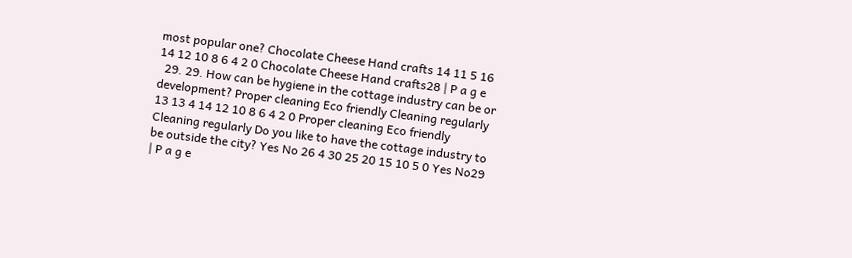most popular one? Chocolate Cheese Hand crafts 14 11 5 16 14 12 10 8 6 4 2 0 Chocolate Cheese Hand crafts28 | P a g e
  29. 29. How can be hygiene in the cottage industry can be or development? Proper cleaning Eco friendly Cleaning regularly 13 13 4 14 12 10 8 6 4 2 0 Proper cleaning Eco friendly Cleaning regularly Do you like to have the cottage industry to be outside the city? Yes No 26 4 30 25 20 15 10 5 0 Yes No29 | P a g e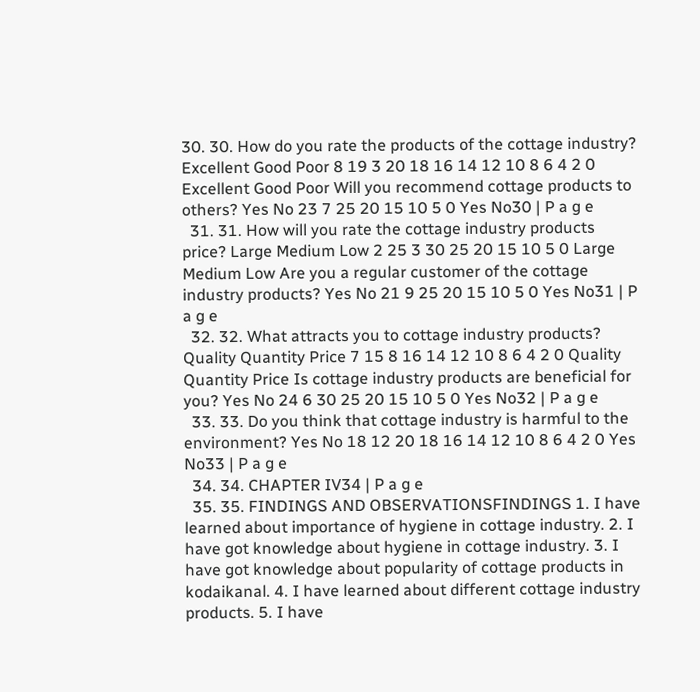30. 30. How do you rate the products of the cottage industry? Excellent Good Poor 8 19 3 20 18 16 14 12 10 8 6 4 2 0 Excellent Good Poor Will you recommend cottage products to others? Yes No 23 7 25 20 15 10 5 0 Yes No30 | P a g e
  31. 31. How will you rate the cottage industry products price? Large Medium Low 2 25 3 30 25 20 15 10 5 0 Large Medium Low Are you a regular customer of the cottage industry products? Yes No 21 9 25 20 15 10 5 0 Yes No31 | P a g e
  32. 32. What attracts you to cottage industry products? Quality Quantity Price 7 15 8 16 14 12 10 8 6 4 2 0 Quality Quantity Price Is cottage industry products are beneficial for you? Yes No 24 6 30 25 20 15 10 5 0 Yes No32 | P a g e
  33. 33. Do you think that cottage industry is harmful to the environment? Yes No 18 12 20 18 16 14 12 10 8 6 4 2 0 Yes No33 | P a g e
  34. 34. CHAPTER IV34 | P a g e
  35. 35. FINDINGS AND OBSERVATIONSFINDINGS 1. I have learned about importance of hygiene in cottage industry. 2. I have got knowledge about hygiene in cottage industry. 3. I have got knowledge about popularity of cottage products in kodaikanal. 4. I have learned about different cottage industry products. 5. I have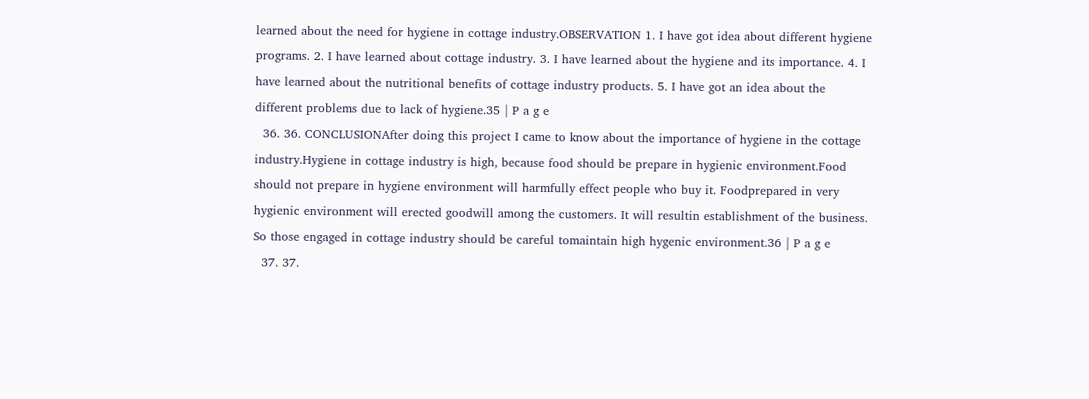learned about the need for hygiene in cottage industry.OBSERVATION 1. I have got idea about different hygiene programs. 2. I have learned about cottage industry. 3. I have learned about the hygiene and its importance. 4. I have learned about the nutritional benefits of cottage industry products. 5. I have got an idea about the different problems due to lack of hygiene.35 | P a g e
  36. 36. CONCLUSIONAfter doing this project I came to know about the importance of hygiene in the cottage industry.Hygiene in cottage industry is high, because food should be prepare in hygienic environment.Food should not prepare in hygiene environment will harmfully effect people who buy it. Foodprepared in very hygienic environment will erected goodwill among the customers. It will resultin establishment of the business. So those engaged in cottage industry should be careful tomaintain high hygenic environment.36 | P a g e
  37. 37.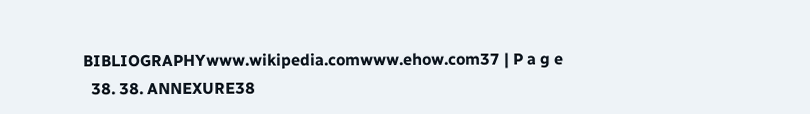BIBLIOGRAPHYwww.wikipedia.comwww.ehow.com37 | P a g e
  38. 38. ANNEXURE38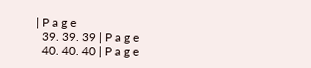| P a g e
  39. 39. 39 | P a g e
  40. 40. 40 | P a g e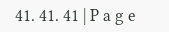41. 41. 41 | P a g e